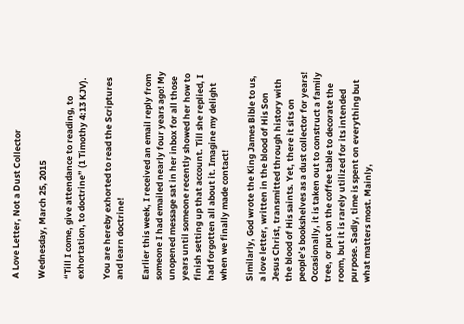A Love Letter, Not a Dust Collector

Wednesday, March 25, 2015

“Till I come, give attendance to reading, to exhortation, to doctrine” (1 Timothy 4:13 KJV).

You are hereby exhorted to read the Scriptures and learn doctrine!

Earlier this week, I received an email reply from someone I had emailed nearly four years ago! My unopened message sat in her inbox for all those years until someone recently showed her how to finish setting up that account. Till she replied, I had forgotten all about it. Imagine my delight when we finally made contact!

Similarly, God wrote the King James Bible to us, a love letter, written in the blood of His Son Jesus Christ, transmitted through history with the blood of His saints. Yet, there it sits on people’s bookshelves as a dust collector for years! Occasionally, it is taken out to construct a family tree, or put on the coffee table to decorate the room, but it is rarely utilized for its intended purpose. Sadly, time is spent on everything but what matters most. Mainly,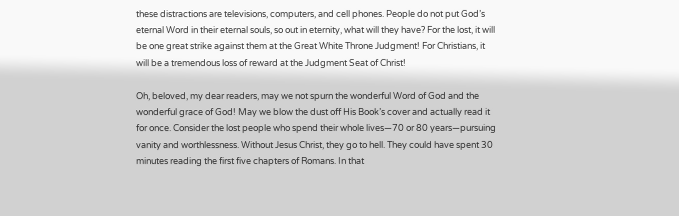these distractions are televisions, computers, and cell phones. People do not put God’s eternal Word in their eternal souls, so out in eternity, what will they have? For the lost, it will be one great strike against them at the Great White Throne Judgment! For Christians, it will be a tremendous loss of reward at the Judgment Seat of Christ!

Oh, beloved, my dear readers, may we not spurn the wonderful Word of God and the wonderful grace of God! May we blow the dust off His Book’s cover and actually read it for once. Consider the lost people who spend their whole lives—70 or 80 years—pursuing vanity and worthlessness. Without Jesus Christ, they go to hell. They could have spent 30 minutes reading the first five chapters of Romans. In that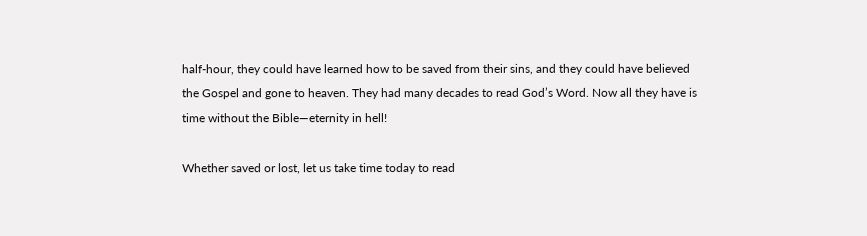half-hour, they could have learned how to be saved from their sins, and they could have believed the Gospel and gone to heaven. They had many decades to read God’s Word. Now all they have is time without the Bible—eternity in hell!

Whether saved or lost, let us take time today to read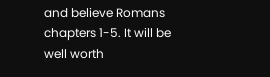and believe Romans chapters 1-5. It will be well worth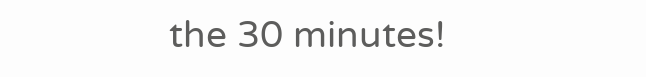the 30 minutes!